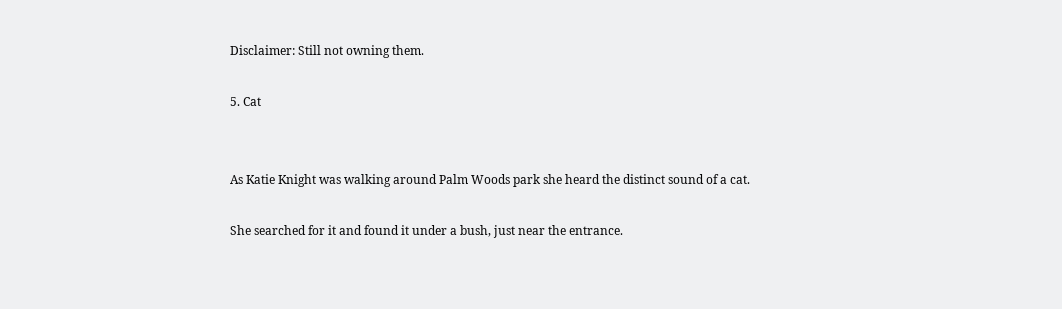Disclaimer: Still not owning them.

5. Cat


As Katie Knight was walking around Palm Woods park she heard the distinct sound of a cat.

She searched for it and found it under a bush, just near the entrance.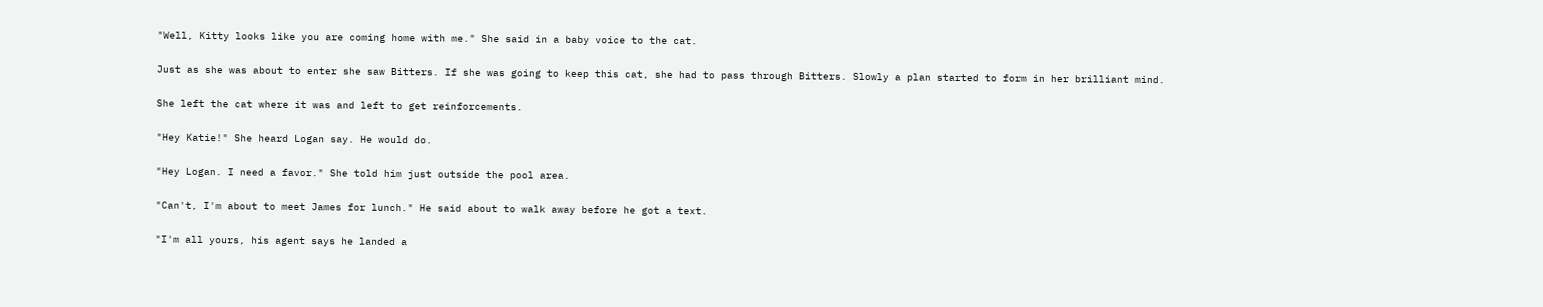"Well, Kitty looks like you are coming home with me." She said in a baby voice to the cat.

Just as she was about to enter she saw Bitters. If she was going to keep this cat, she had to pass through Bitters. Slowly a plan started to form in her brilliant mind.

She left the cat where it was and left to get reinforcements.

"Hey Katie!" She heard Logan say. He would do.

"Hey Logan. I need a favor." She told him just outside the pool area.

"Can't, I'm about to meet James for lunch." He said about to walk away before he got a text.

"I'm all yours, his agent says he landed a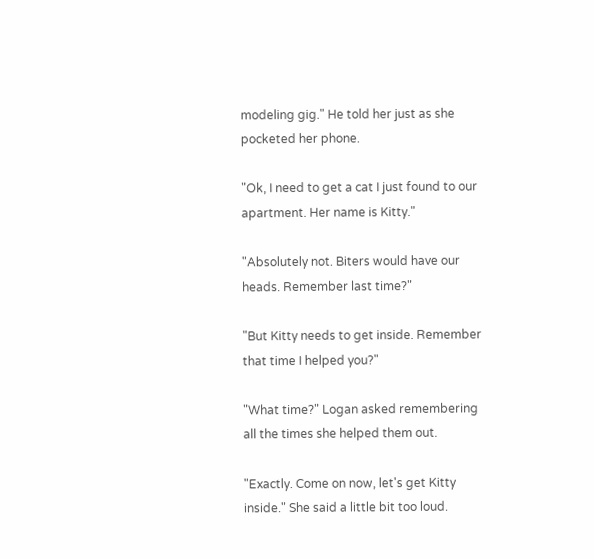modeling gig." He told her just as she pocketed her phone.

"Ok, I need to get a cat I just found to our apartment. Her name is Kitty."

"Absolutely not. Biters would have our heads. Remember last time?"

"But Kitty needs to get inside. Remember that time I helped you?"

"What time?" Logan asked remembering all the times she helped them out.

"Exactly. Come on now, let's get Kitty inside." She said a little bit too loud.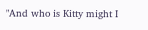"And who is Kitty might I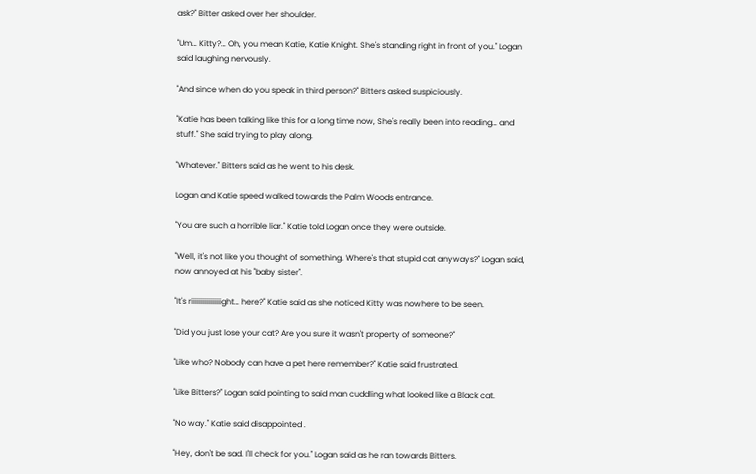ask?" Bitter asked over her shoulder.

"Um… Kitty?… Oh, you mean Katie, Katie Knight. She's standing right in front of you." Logan said laughing nervously.

"And since when do you speak in third person?" Bitters asked suspiciously.

"Katie has been talking like this for a long time now, She's really been into reading… and stuff." She said trying to play along.

"Whatever." Bitters said as he went to his desk.

Logan and Katie speed walked towards the Palm Woods entrance.

"You are such a horrible liar." Katie told Logan once they were outside.

"Well, it's not like you thought of something. Where's that stupid cat anyways?" Logan said, now annoyed at his "baby sister".

"It's riiiiiiiiiiiiiiight… here?" Katie said as she noticed Kitty was nowhere to be seen.

"Did you just lose your cat? Are you sure it wasn't property of someone?"

"Like who? Nobody can have a pet here remember?" Katie said frustrated.

"Like Bitters?" Logan said pointing to said man cuddling what looked like a Black cat.

"No way." Katie said disappointed .

"Hey, don't be sad. I'll check for you." Logan said as he ran towards Bitters.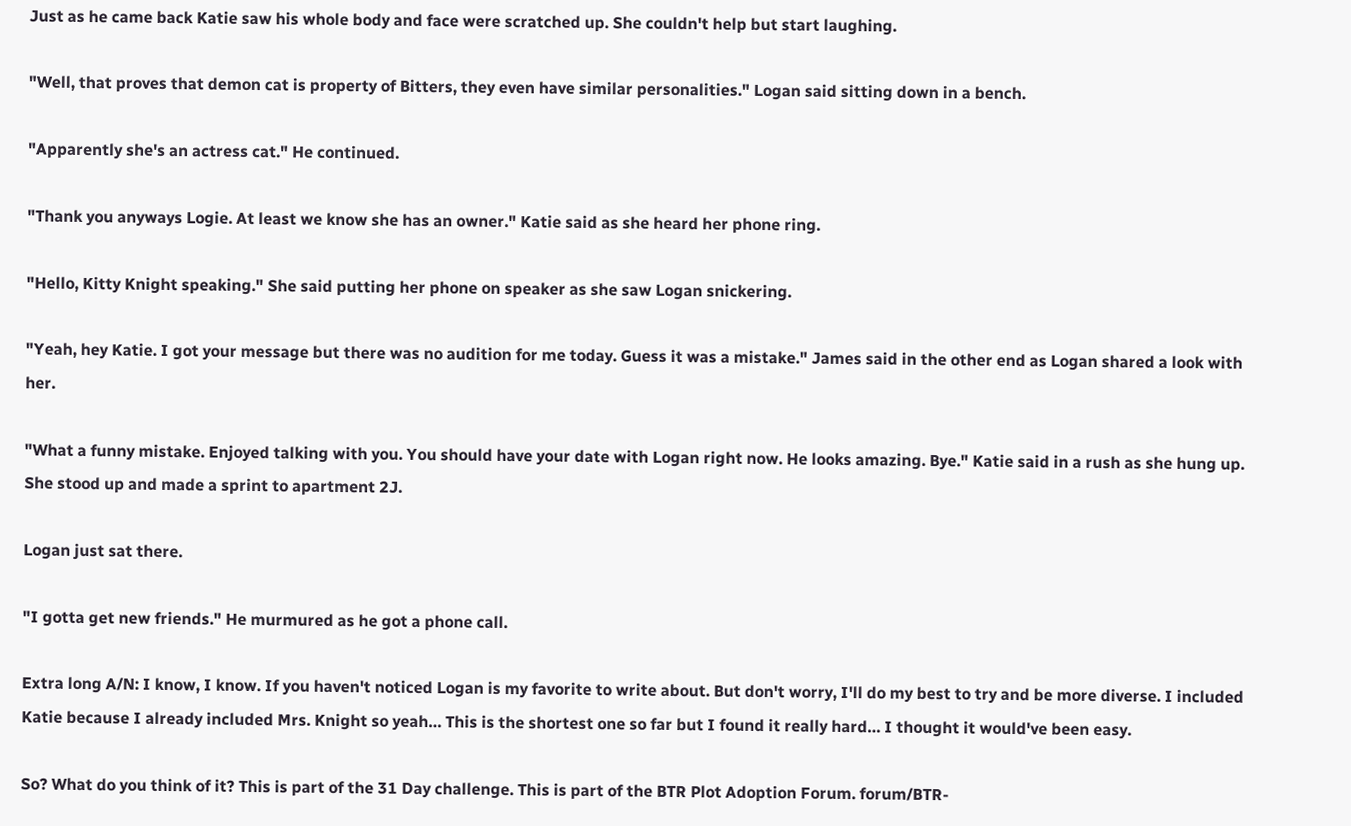Just as he came back Katie saw his whole body and face were scratched up. She couldn't help but start laughing.

"Well, that proves that demon cat is property of Bitters, they even have similar personalities." Logan said sitting down in a bench.

"Apparently she's an actress cat." He continued.

"Thank you anyways Logie. At least we know she has an owner." Katie said as she heard her phone ring.

"Hello, Kitty Knight speaking." She said putting her phone on speaker as she saw Logan snickering.

"Yeah, hey Katie. I got your message but there was no audition for me today. Guess it was a mistake." James said in the other end as Logan shared a look with her.

"What a funny mistake. Enjoyed talking with you. You should have your date with Logan right now. He looks amazing. Bye." Katie said in a rush as she hung up. She stood up and made a sprint to apartment 2J.

Logan just sat there.

"I gotta get new friends." He murmured as he got a phone call.

Extra long A/N: I know, I know. If you haven't noticed Logan is my favorite to write about. But don't worry, I'll do my best to try and be more diverse. I included Katie because I already included Mrs. Knight so yeah… This is the shortest one so far but I found it really hard… I thought it would've been easy.

So? What do you think of it? This is part of the 31 Day challenge. This is part of the BTR Plot Adoption Forum. forum/BTR-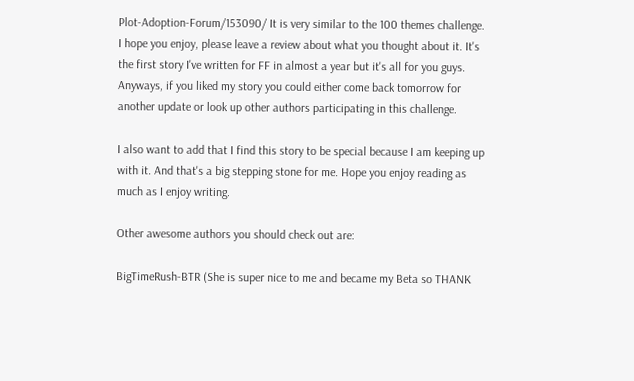Plot-Adoption-Forum/153090/ It is very similar to the 100 themes challenge. I hope you enjoy, please leave a review about what you thought about it. It's the first story I've written for FF in almost a year but it's all for you guys. Anyways, if you liked my story you could either come back tomorrow for another update or look up other authors participating in this challenge.

I also want to add that I find this story to be special because I am keeping up with it. And that's a big stepping stone for me. Hope you enjoy reading as much as I enjoy writing.

Other awesome authors you should check out are:

BigTimeRush-BTR (She is super nice to me and became my Beta so THANK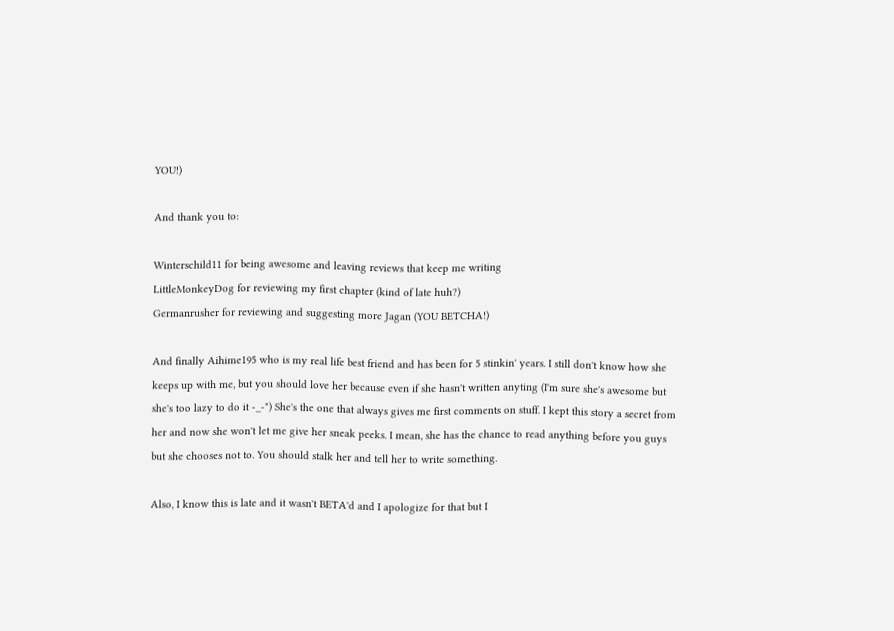YOU!)

And thank you to:

Winterschild11 for being awesome and leaving reviews that keep me writing
LittleMonkeyDog for reviewing my first chapter (kind of late huh?)
Germanrusher for reviewing and suggesting more Jagan (YOU BETCHA!)

And finally Aihime195 who is my real life best friend and has been for 5 stinkin' years. I still don't know how she keeps up with me, but you should love her because even if she hasn't written anyting (I'm sure she's awesome but she's too lazy to do it -_-") She's the one that always gives me first comments on stuff. I kept this story a secret from her and now she won't let me give her sneak peeks. I mean, she has the chance to read anything before you guys but she chooses not to. You should stalk her and tell her to write something.

Also, I know this is late and it wasn't BETA'd and I apologize for that but I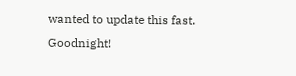wanted to update this fast. Goodnight!